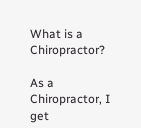What is a Chiropractor?

As a Chiropractor, I get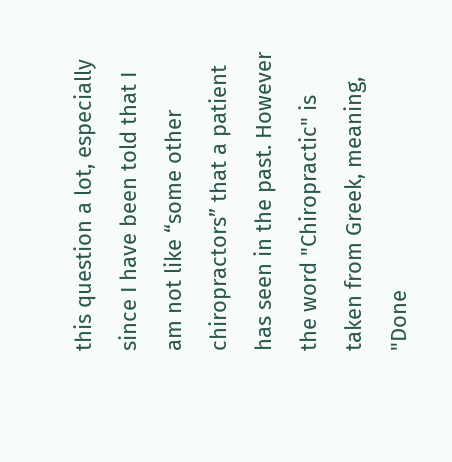this question a lot, especially since I have been told that I am not like “some other chiropractors” that a patient has seen in the past. However the word "Chiropractic" is taken from Greek, meaning, "Done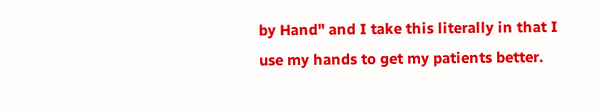by Hand" and I take this literally in that I use my hands to get my patients better.